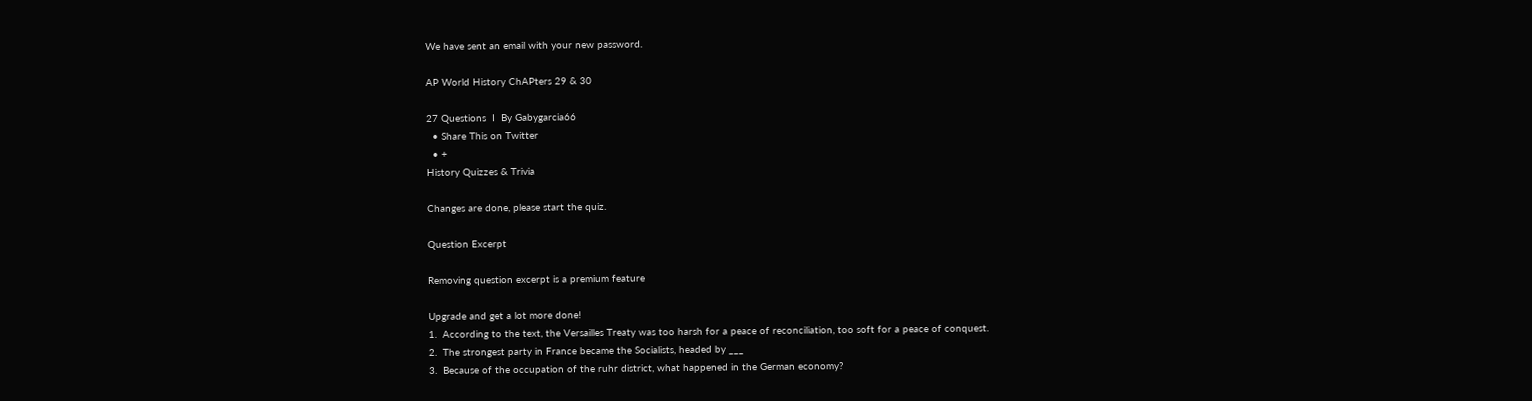We have sent an email with your new password.

AP World History ChAPters 29 & 30

27 Questions  I  By Gabygarcia66
  • Share This on Twitter
  • +
History Quizzes & Trivia

Changes are done, please start the quiz.

Question Excerpt

Removing question excerpt is a premium feature

Upgrade and get a lot more done!
1.  According to the text, the Versailles Treaty was too harsh for a peace of reconciliation, too soft for a peace of conquest.
2.  The strongest party in France became the Socialists, headed by ___
3.  Because of the occupation of the ruhr district, what happened in the German economy?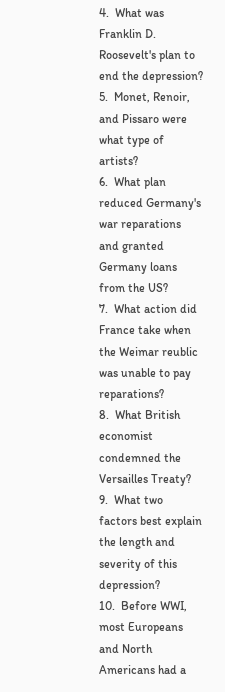4.  What was Franklin D. Roosevelt's plan to end the depression?
5.  Monet, Renoir, and Pissaro were what type of artists?
6.  What plan reduced Germany's war reparations and granted Germany loans from the US?
7.  What action did France take when the Weimar reublic was unable to pay reparations?
8.  What British economist condemned the Versailles Treaty?
9.  What two factors best explain the length and severity of this depression?
10.  Before WWI, most Europeans and North Americans had a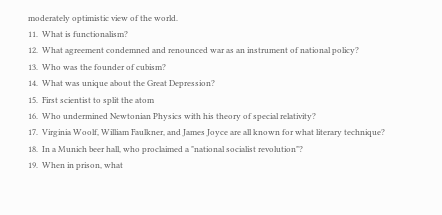moderately optimistic view of the world.
11.  What is functionalism?
12.  What agreement condemned and renounced war as an instrument of national policy?
13.  Who was the founder of cubism?
14.  What was unique about the Great Depression?
15.  First scientist to split the atom
16.  Who undermined Newtonian Physics with his theory of special relativity?
17.  Virginia Woolf, William Faulkner, and James Joyce are all known for what literary technique?
18.  In a Munich beer hall, who proclaimed a "national socialist revolution"?
19.  When in prison, what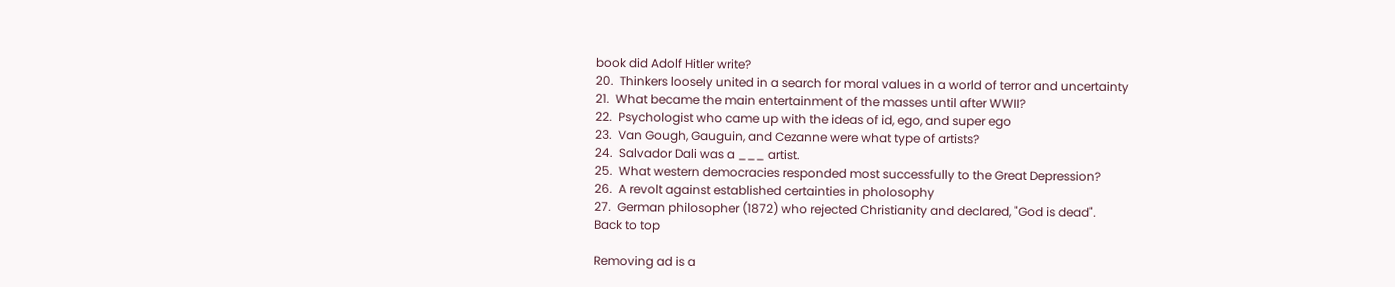book did Adolf Hitler write?
20.  Thinkers loosely united in a search for moral values in a world of terror and uncertainty
21.  What became the main entertainment of the masses until after WWII?
22.  Psychologist who came up with the ideas of id, ego, and super ego
23.  Van Gough, Gauguin, and Cezanne were what type of artists?
24.  Salvador Dali was a ___ artist.
25.  What western democracies responded most successfully to the Great Depression?
26.  A revolt against established certainties in pholosophy
27.  German philosopher (1872) who rejected Christianity and declared, "God is dead".
Back to top

Removing ad is a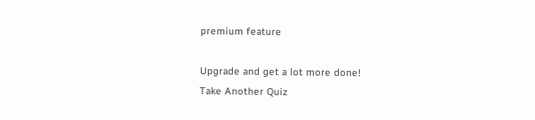premium feature

Upgrade and get a lot more done!
Take Another Quiz